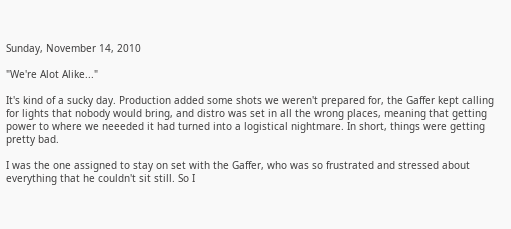Sunday, November 14, 2010

"We're Alot Alike..."

It's kind of a sucky day. Production added some shots we weren't prepared for, the Gaffer kept calling for lights that nobody would bring, and distro was set in all the wrong places, meaning that getting power to where we neeeded it had turned into a logistical nightmare. In short, things were getting pretty bad.

I was the one assigned to stay on set with the Gaffer, who was so frustrated and stressed about everything that he couldn't sit still. So I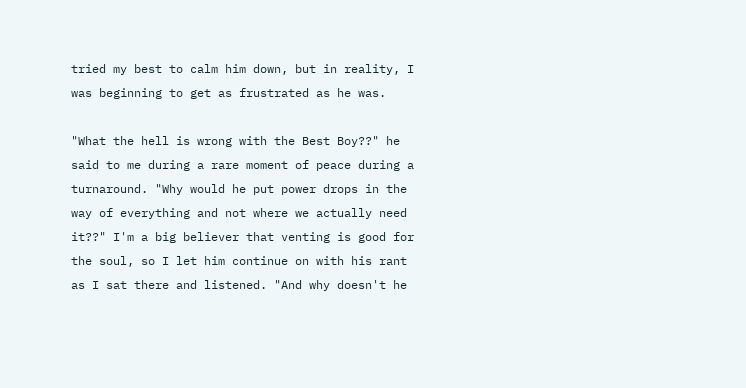tried my best to calm him down, but in reality, I was beginning to get as frustrated as he was.

"What the hell is wrong with the Best Boy??" he said to me during a rare moment of peace during a turnaround. "Why would he put power drops in the way of everything and not where we actually need it??" I'm a big believer that venting is good for the soul, so I let him continue on with his rant as I sat there and listened. "And why doesn't he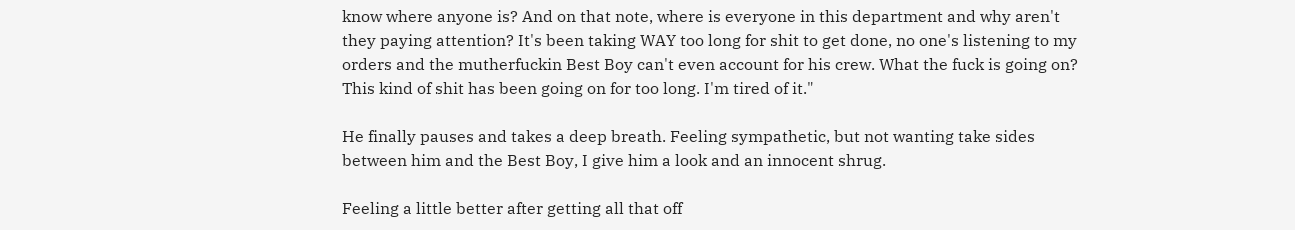know where anyone is? And on that note, where is everyone in this department and why aren't they paying attention? It's been taking WAY too long for shit to get done, no one's listening to my orders and the mutherfuckin Best Boy can't even account for his crew. What the fuck is going on? This kind of shit has been going on for too long. I'm tired of it."

He finally pauses and takes a deep breath. Feeling sympathetic, but not wanting take sides between him and the Best Boy, I give him a look and an innocent shrug.

Feeling a little better after getting all that off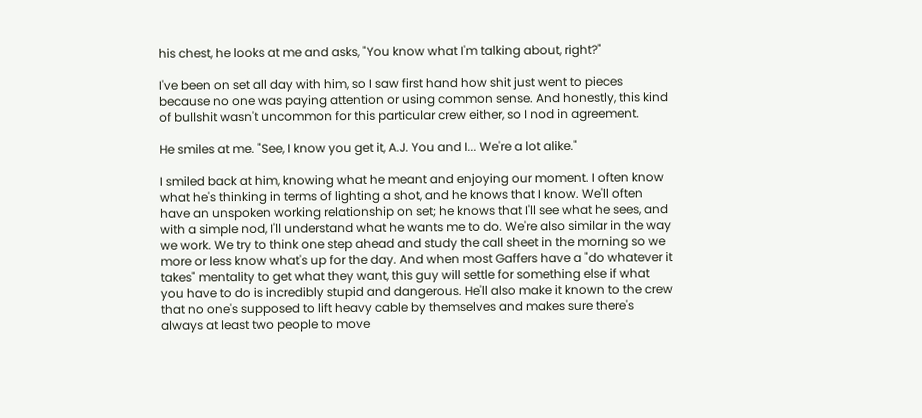his chest, he looks at me and asks, "You know what I'm talking about, right?"

I've been on set all day with him, so I saw first hand how shit just went to pieces because no one was paying attention or using common sense. And honestly, this kind of bullshit wasn't uncommon for this particular crew either, so I nod in agreement.

He smiles at me. "See, I know you get it, A.J. You and I... We're a lot alike."

I smiled back at him, knowing what he meant and enjoying our moment. I often know what he's thinking in terms of lighting a shot, and he knows that I know. We'll often have an unspoken working relationship on set; he knows that I'll see what he sees, and with a simple nod, I'll understand what he wants me to do. We're also similar in the way we work. We try to think one step ahead and study the call sheet in the morning so we more or less know what's up for the day. And when most Gaffers have a "do whatever it takes" mentality to get what they want, this guy will settle for something else if what you have to do is incredibly stupid and dangerous. He'll also make it known to the crew that no one's supposed to lift heavy cable by themselves and makes sure there's always at least two people to move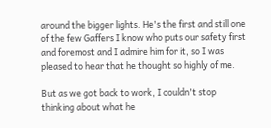around the bigger lights. He's the first and still one of the few Gaffers I know who puts our safety first and foremost and I admire him for it, so I was pleased to hear that he thought so highly of me.

But as we got back to work, I couldn't stop thinking about what he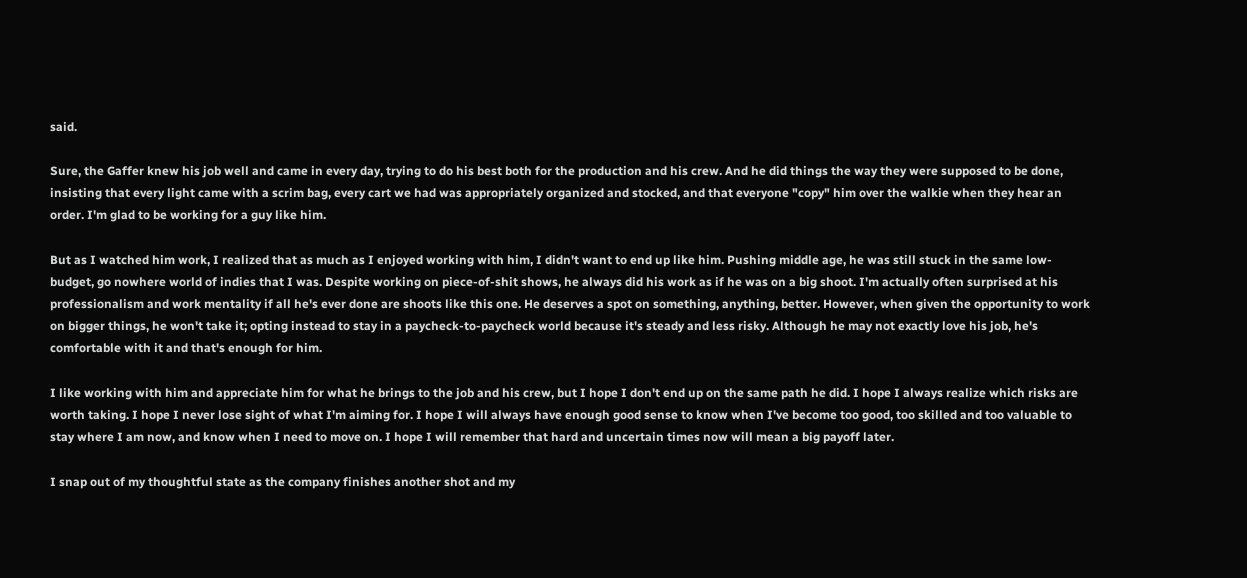said.

Sure, the Gaffer knew his job well and came in every day, trying to do his best both for the production and his crew. And he did things the way they were supposed to be done, insisting that every light came with a scrim bag, every cart we had was appropriately organized and stocked, and that everyone "copy" him over the walkie when they hear an order. I'm glad to be working for a guy like him.

But as I watched him work, I realized that as much as I enjoyed working with him, I didn't want to end up like him. Pushing middle age, he was still stuck in the same low-budget, go nowhere world of indies that I was. Despite working on piece-of-shit shows, he always did his work as if he was on a big shoot. I'm actually often surprised at his professionalism and work mentality if all he's ever done are shoots like this one. He deserves a spot on something, anything, better. However, when given the opportunity to work on bigger things, he won't take it; opting instead to stay in a paycheck-to-paycheck world because it's steady and less risky. Although he may not exactly love his job, he's comfortable with it and that's enough for him.

I like working with him and appreciate him for what he brings to the job and his crew, but I hope I don't end up on the same path he did. I hope I always realize which risks are worth taking. I hope I never lose sight of what I'm aiming for. I hope I will always have enough good sense to know when I've become too good, too skilled and too valuable to stay where I am now, and know when I need to move on. I hope I will remember that hard and uncertain times now will mean a big payoff later.

I snap out of my thoughtful state as the company finishes another shot and my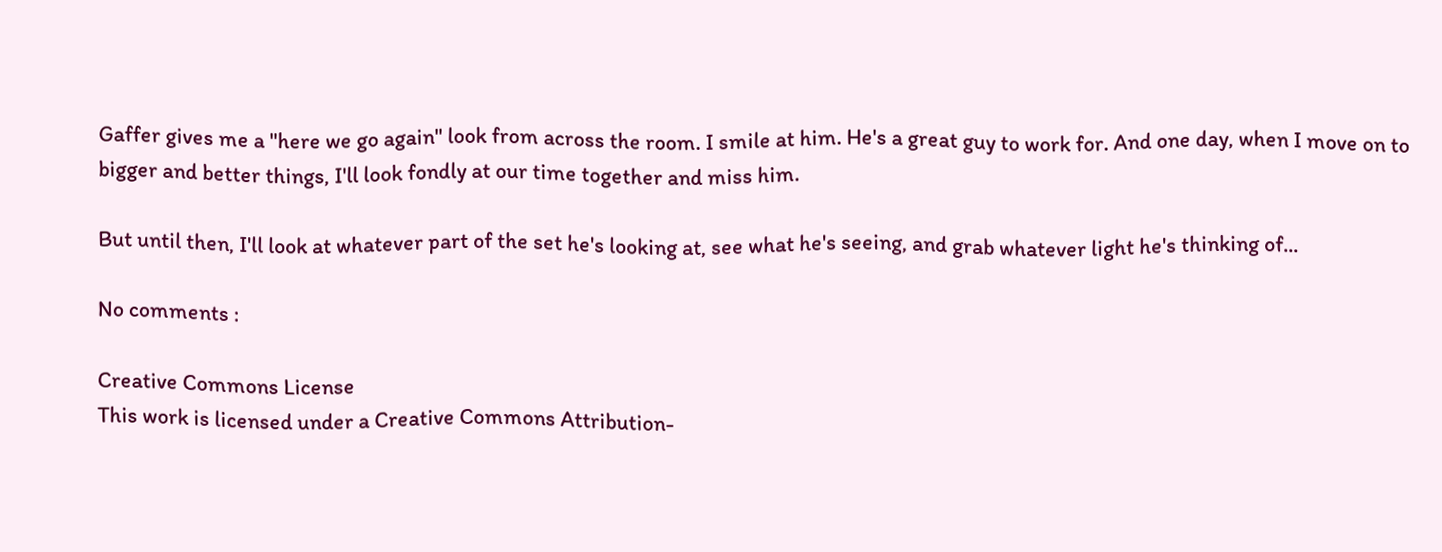Gaffer gives me a "here we go again" look from across the room. I smile at him. He's a great guy to work for. And one day, when I move on to bigger and better things, I'll look fondly at our time together and miss him.

But until then, I'll look at whatever part of the set he's looking at, see what he's seeing, and grab whatever light he's thinking of...

No comments :

Creative Commons License
This work is licensed under a Creative Commons Attribution-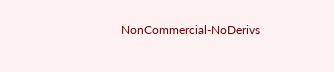NonCommercial-NoDerivs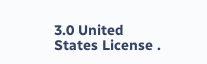3.0 United States License .